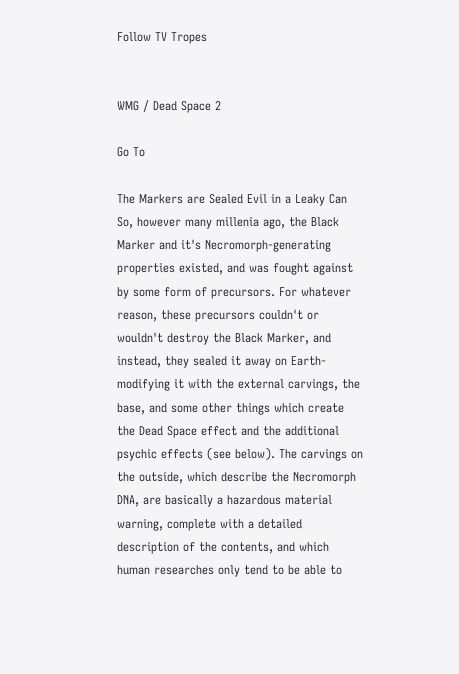Follow TV Tropes


WMG / Dead Space 2

Go To

The Markers are Sealed Evil in a Leaky Can
So, however many millenia ago, the Black Marker and it's Necromorph-generating properties existed, and was fought against by some form of precursors. For whatever reason, these precursors couldn't or wouldn't destroy the Black Marker, and instead, they sealed it away on Earth- modifying it with the external carvings, the base, and some other things which create the Dead Space effect and the additional psychic effects (see below). The carvings on the outside, which describe the Necromorph DNA, are basically a hazardous material warning, complete with a detailed description of the contents, and which human researches only tend to be able to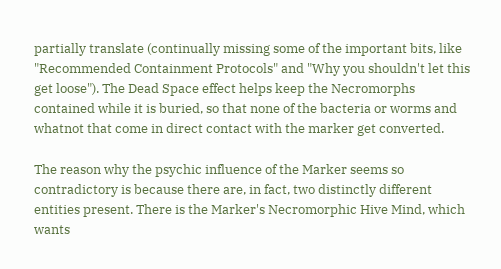partially translate (continually missing some of the important bits, like "Recommended Containment Protocols" and "Why you shouldn't let this get loose"). The Dead Space effect helps keep the Necromorphs contained while it is buried, so that none of the bacteria or worms and whatnot that come in direct contact with the marker get converted.

The reason why the psychic influence of the Marker seems so contradictory is because there are, in fact, two distinctly different entities present. There is the Marker's Necromorphic Hive Mind, which wants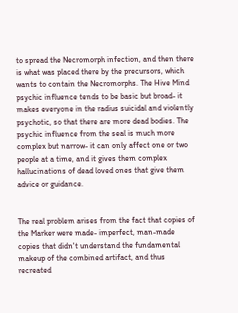to spread the Necromorph infection, and then there is what was placed there by the precursors, which wants to contain the Necromorphs. The Hive Mind psychic influence tends to be basic but broad- it makes everyone in the radius suicidal and violently psychotic, so that there are more dead bodies. The psychic influence from the seal is much more complex but narrow- it can only affect one or two people at a time, and it gives them complex hallucinations of dead loved ones that give them advice or guidance.


The real problem arises from the fact that copies of the Marker were made- imperfect, man-made copies that didn't understand the fundamental makeup of the combined artifact, and thus recreated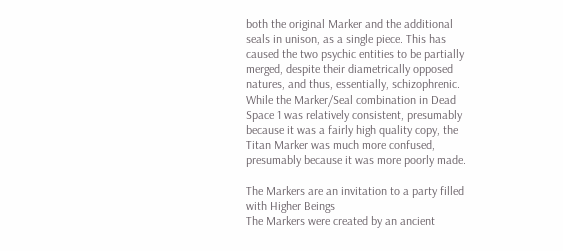both the original Marker and the additional seals in unison, as a single piece. This has caused the two psychic entities to be partially merged, despite their diametrically opposed natures, and thus, essentially, schizophrenic. While the Marker/Seal combination in Dead Space 1 was relatively consistent, presumably because it was a fairly high quality copy, the Titan Marker was much more confused, presumably because it was more poorly made.

The Markers are an invitation to a party filled with Higher Beings
The Markers were created by an ancient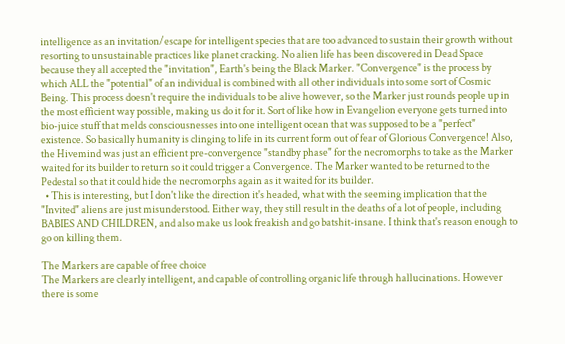intelligence as an invitation/escape for intelligent species that are too advanced to sustain their growth without resorting to unsustainable practices like planet cracking. No alien life has been discovered in Dead Space because they all accepted the "invitation", Earth's being the Black Marker. "Convergence" is the process by which ALL the "potential" of an individual is combined with all other individuals into some sort of Cosmic Being. This process doesn't require the individuals to be alive however, so the Marker just rounds people up in the most efficient way possible, making us do it for it. Sort of like how in Evangelion everyone gets turned into bio-juice stuff that melds consciousnesses into one intelligent ocean that was supposed to be a "perfect" existence. So basically humanity is clinging to life in its current form out of fear of Glorious Convergence! Also, the Hivemind was just an efficient pre-convergence "standby phase" for the necromorphs to take as the Marker waited for its builder to return so it could trigger a Convergence. The Marker wanted to be returned to the Pedestal so that it could hide the necromorphs again as it waited for its builder.
  • This is interesting, but I don't like the direction it's headed, what with the seeming implication that the "Invited" aliens are just misunderstood. Either way, they still result in the deaths of a lot of people, including BABIES AND CHILDREN, and also make us look freakish and go batshit-insane. I think that's reason enough to go on killing them.

The Markers are capable of free choice
The Markers are clearly intelligent, and capable of controlling organic life through hallucinations. However there is some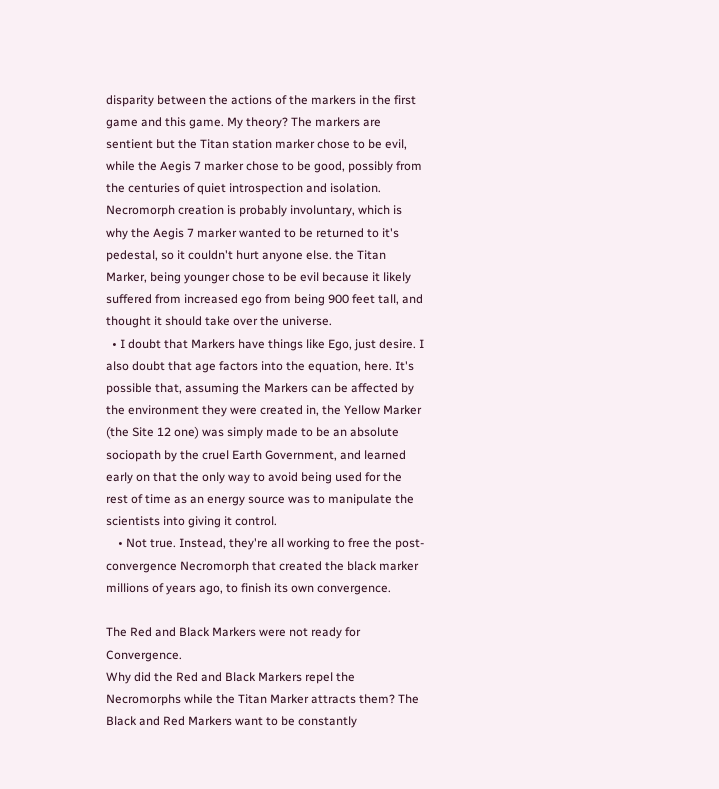disparity between the actions of the markers in the first game and this game. My theory? The markers are sentient but the Titan station marker chose to be evil, while the Aegis 7 marker chose to be good, possibly from the centuries of quiet introspection and isolation. Necromorph creation is probably involuntary, which is why the Aegis 7 marker wanted to be returned to it's pedestal, so it couldn't hurt anyone else. the Titan Marker, being younger chose to be evil because it likely suffered from increased ego from being 900 feet tall, and thought it should take over the universe.
  • I doubt that Markers have things like Ego, just desire. I also doubt that age factors into the equation, here. It's possible that, assuming the Markers can be affected by the environment they were created in, the Yellow Marker (the Site 12 one) was simply made to be an absolute sociopath by the cruel Earth Government, and learned early on that the only way to avoid being used for the rest of time as an energy source was to manipulate the scientists into giving it control.
    • Not true. Instead, they're all working to free the post-convergence Necromorph that created the black marker millions of years ago, to finish its own convergence.

The Red and Black Markers were not ready for Convergence.
Why did the Red and Black Markers repel the Necromorphs while the Titan Marker attracts them? The Black and Red Markers want to be constantly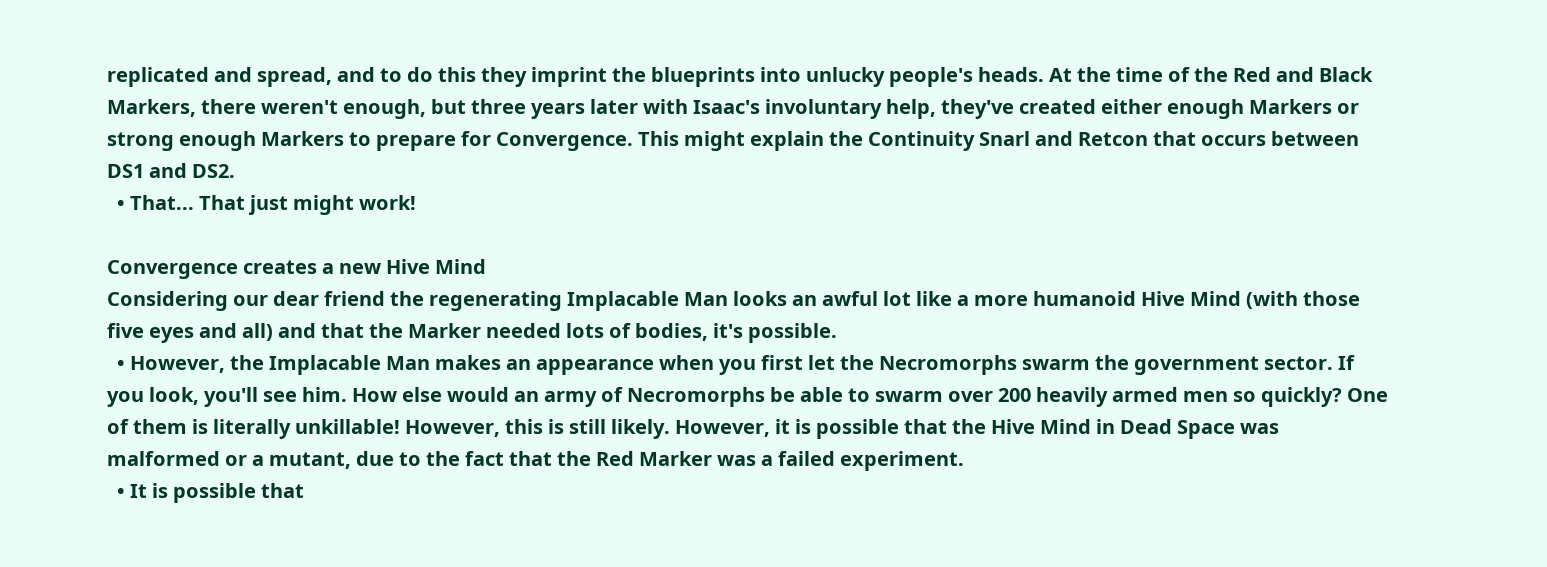replicated and spread, and to do this they imprint the blueprints into unlucky people's heads. At the time of the Red and Black Markers, there weren't enough, but three years later with Isaac's involuntary help, they've created either enough Markers or strong enough Markers to prepare for Convergence. This might explain the Continuity Snarl and Retcon that occurs between DS1 and DS2.
  • That... That just might work!

Convergence creates a new Hive Mind
Considering our dear friend the regenerating Implacable Man looks an awful lot like a more humanoid Hive Mind (with those five eyes and all) and that the Marker needed lots of bodies, it's possible.
  • However, the Implacable Man makes an appearance when you first let the Necromorphs swarm the government sector. If you look, you'll see him. How else would an army of Necromorphs be able to swarm over 200 heavily armed men so quickly? One of them is literally unkillable! However, this is still likely. However, it is possible that the Hive Mind in Dead Space was malformed or a mutant, due to the fact that the Red Marker was a failed experiment.
  • It is possible that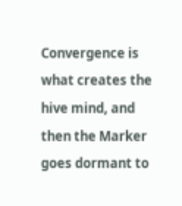Convergence is what creates the hive mind, and then the Marker goes dormant to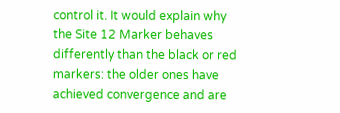control it. It would explain why the Site 12 Marker behaves differently than the black or red markers: the older ones have achieved convergence and are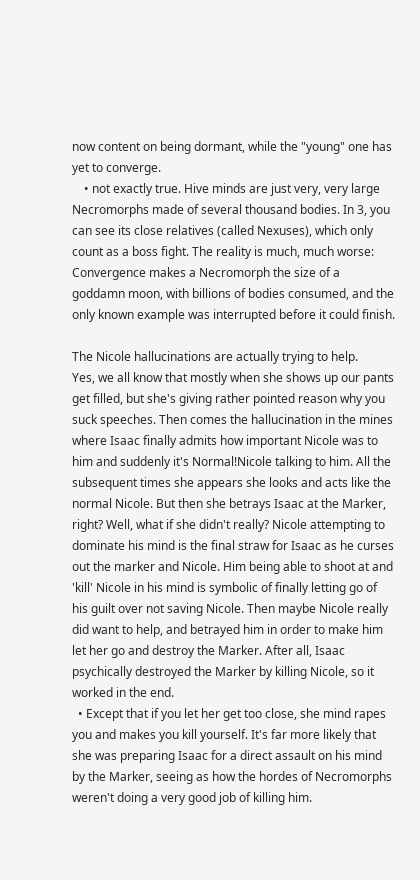now content on being dormant, while the "young" one has yet to converge.
    • not exactly true. Hive minds are just very, very large Necromorphs made of several thousand bodies. In 3, you can see its close relatives (called Nexuses), which only count as a boss fight. The reality is much, much worse: Convergence makes a Necromorph the size of a goddamn moon, with billions of bodies consumed, and the only known example was interrupted before it could finish.

The Nicole hallucinations are actually trying to help.
Yes, we all know that mostly when she shows up our pants get filled, but she's giving rather pointed reason why you suck speeches. Then comes the hallucination in the mines where Isaac finally admits how important Nicole was to him and suddenly it's Normal!Nicole talking to him. All the subsequent times she appears she looks and acts like the normal Nicole. But then she betrays Isaac at the Marker, right? Well, what if she didn't really? Nicole attempting to dominate his mind is the final straw for Isaac as he curses out the marker and Nicole. Him being able to shoot at and 'kill' Nicole in his mind is symbolic of finally letting go of his guilt over not saving Nicole. Then maybe Nicole really did want to help, and betrayed him in order to make him let her go and destroy the Marker. After all, Isaac psychically destroyed the Marker by killing Nicole, so it worked in the end.
  • Except that if you let her get too close, she mind rapes you and makes you kill yourself. It's far more likely that she was preparing Isaac for a direct assault on his mind by the Marker, seeing as how the hordes of Necromorphs weren't doing a very good job of killing him.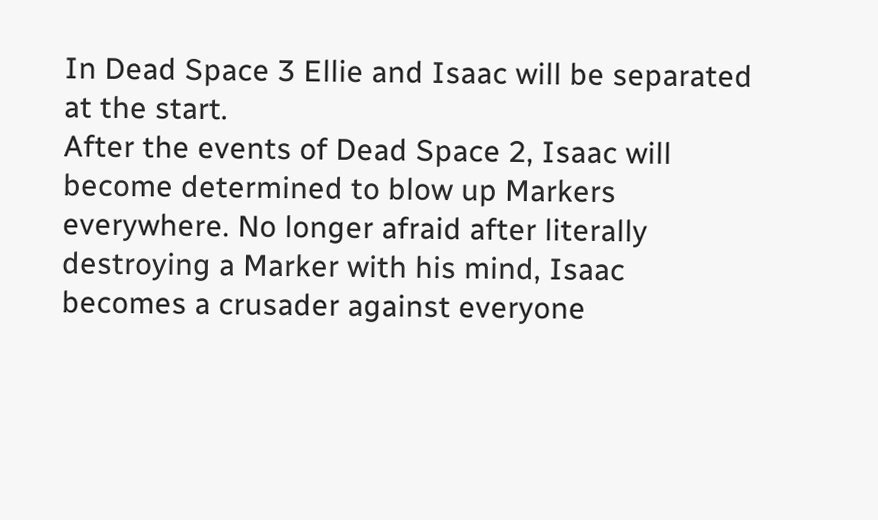In Dead Space 3 Ellie and Isaac will be separated at the start.
After the events of Dead Space 2, Isaac will become determined to blow up Markers everywhere. No longer afraid after literally destroying a Marker with his mind, Isaac becomes a crusader against everyone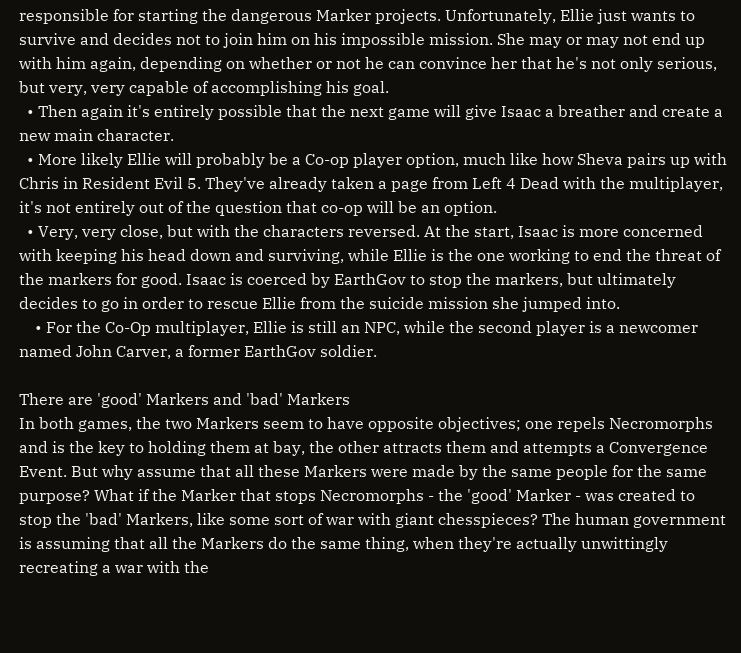responsible for starting the dangerous Marker projects. Unfortunately, Ellie just wants to survive and decides not to join him on his impossible mission. She may or may not end up with him again, depending on whether or not he can convince her that he's not only serious, but very, very capable of accomplishing his goal.
  • Then again it's entirely possible that the next game will give Isaac a breather and create a new main character.
  • More likely Ellie will probably be a Co-op player option, much like how Sheva pairs up with Chris in Resident Evil 5. They've already taken a page from Left 4 Dead with the multiplayer, it's not entirely out of the question that co-op will be an option.
  • Very, very close, but with the characters reversed. At the start, Isaac is more concerned with keeping his head down and surviving, while Ellie is the one working to end the threat of the markers for good. Isaac is coerced by EarthGov to stop the markers, but ultimately decides to go in order to rescue Ellie from the suicide mission she jumped into.
    • For the Co-Op multiplayer, Ellie is still an NPC, while the second player is a newcomer named John Carver, a former EarthGov soldier.

There are 'good' Markers and 'bad' Markers
In both games, the two Markers seem to have opposite objectives; one repels Necromorphs and is the key to holding them at bay, the other attracts them and attempts a Convergence Event. But why assume that all these Markers were made by the same people for the same purpose? What if the Marker that stops Necromorphs - the 'good' Marker - was created to stop the 'bad' Markers, like some sort of war with giant chesspieces? The human government is assuming that all the Markers do the same thing, when they're actually unwittingly recreating a war with the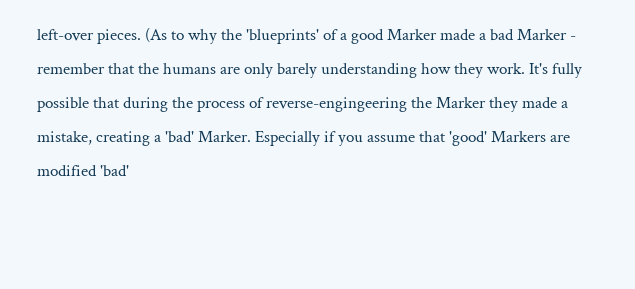left-over pieces. (As to why the 'blueprints' of a good Marker made a bad Marker - remember that the humans are only barely understanding how they work. It's fully possible that during the process of reverse-engingeering the Marker they made a mistake, creating a 'bad' Marker. Especially if you assume that 'good' Markers are modified 'bad'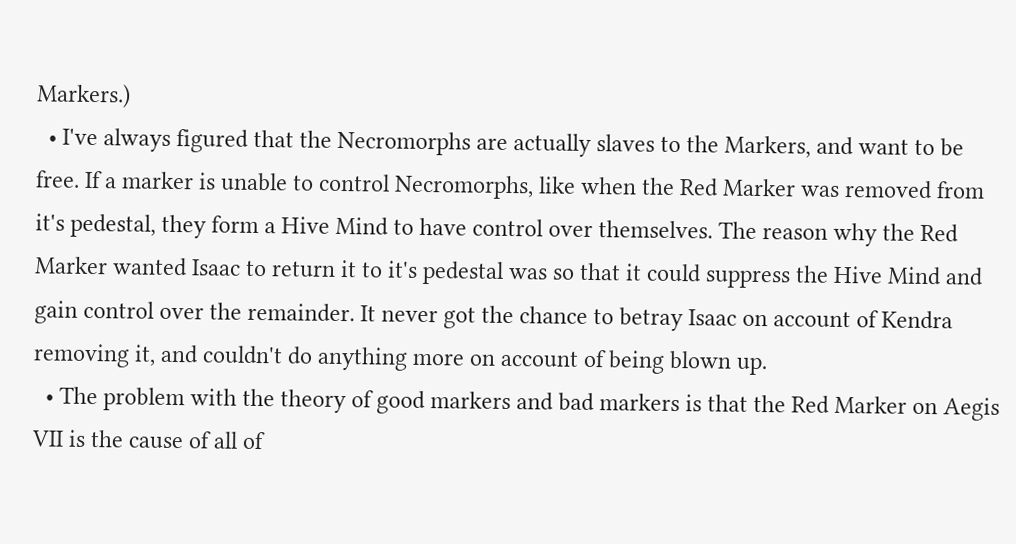Markers.)
  • I've always figured that the Necromorphs are actually slaves to the Markers, and want to be free. If a marker is unable to control Necromorphs, like when the Red Marker was removed from it's pedestal, they form a Hive Mind to have control over themselves. The reason why the Red Marker wanted Isaac to return it to it's pedestal was so that it could suppress the Hive Mind and gain control over the remainder. It never got the chance to betray Isaac on account of Kendra removing it, and couldn't do anything more on account of being blown up.
  • The problem with the theory of good markers and bad markers is that the Red Marker on Aegis VII is the cause of all of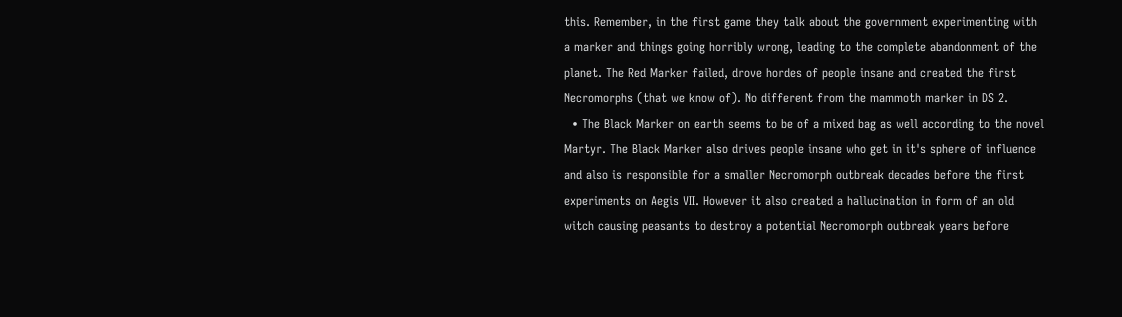this. Remember, in the first game they talk about the government experimenting with a marker and things going horribly wrong, leading to the complete abandonment of the planet. The Red Marker failed, drove hordes of people insane and created the first Necromorphs (that we know of). No different from the mammoth marker in DS 2.
  • The Black Marker on earth seems to be of a mixed bag as well according to the novel Martyr. The Black Marker also drives people insane who get in it's sphere of influence and also is responsible for a smaller Necromorph outbreak decades before the first experiments on Aegis VII. However it also created a hallucination in form of an old witch causing peasants to destroy a potential Necromorph outbreak years before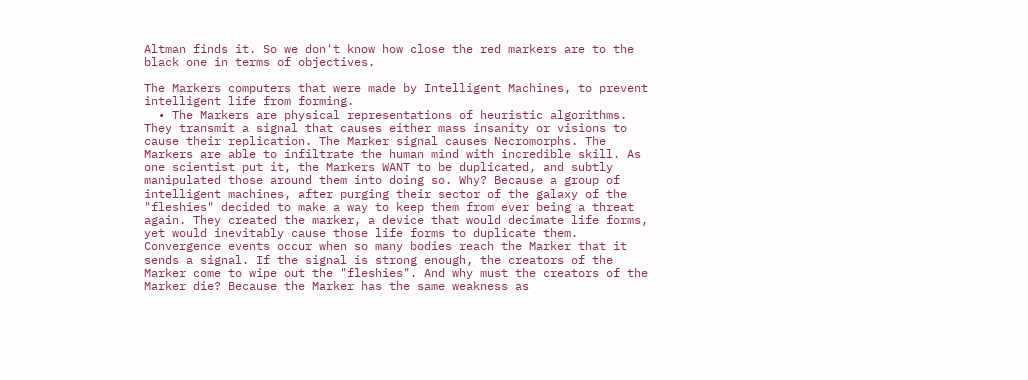Altman finds it. So we don't know how close the red markers are to the black one in terms of objectives.

The Markers computers that were made by Intelligent Machines, to prevent intelligent life from forming.
  • The Markers are physical representations of heuristic algorithms. They transmit a signal that causes either mass insanity or visions to cause their replication. The Marker signal causes Necromorphs. The Markers are able to infiltrate the human mind with incredible skill. As one scientist put it, the Markers WANT to be duplicated, and subtly manipulated those around them into doing so. Why? Because a group of intelligent machines, after purging their sector of the galaxy of the "fleshies" decided to make a way to keep them from ever being a threat again. They created the marker, a device that would decimate life forms, yet would inevitably cause those life forms to duplicate them. Convergence events occur when so many bodies reach the Marker that it sends a signal. If the signal is strong enough, the creators of the Marker come to wipe out the "fleshies". And why must the creators of the Marker die? Because the Marker has the same weakness as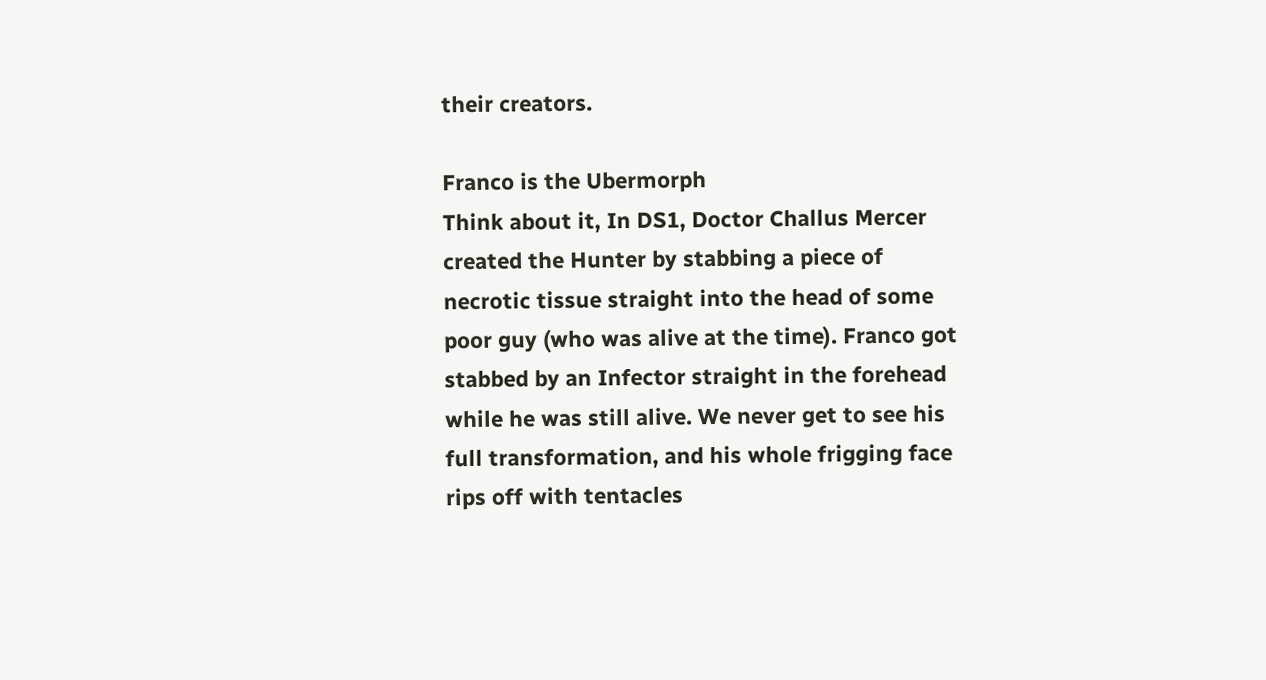their creators.

Franco is the Ubermorph
Think about it, In DS1, Doctor Challus Mercer created the Hunter by stabbing a piece of necrotic tissue straight into the head of some poor guy (who was alive at the time). Franco got stabbed by an Infector straight in the forehead while he was still alive. We never get to see his full transformation, and his whole frigging face rips off with tentacles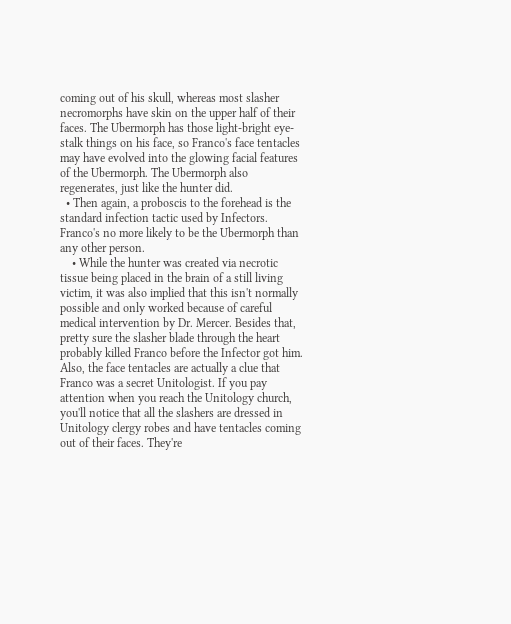coming out of his skull, whereas most slasher necromorphs have skin on the upper half of their faces. The Ubermorph has those light-bright eye-stalk things on his face, so Franco's face tentacles may have evolved into the glowing facial features of the Ubermorph. The Ubermorph also regenerates, just like the hunter did.
  • Then again, a proboscis to the forehead is the standard infection tactic used by Infectors. Franco's no more likely to be the Ubermorph than any other person.
    • While the hunter was created via necrotic tissue being placed in the brain of a still living victim, it was also implied that this isn't normally possible and only worked because of careful medical intervention by Dr. Mercer. Besides that, pretty sure the slasher blade through the heart probably killed Franco before the Infector got him. Also, the face tentacles are actually a clue that Franco was a secret Unitologist. If you pay attention when you reach the Unitology church, you'll notice that all the slashers are dressed in Unitology clergy robes and have tentacles coming out of their faces. They're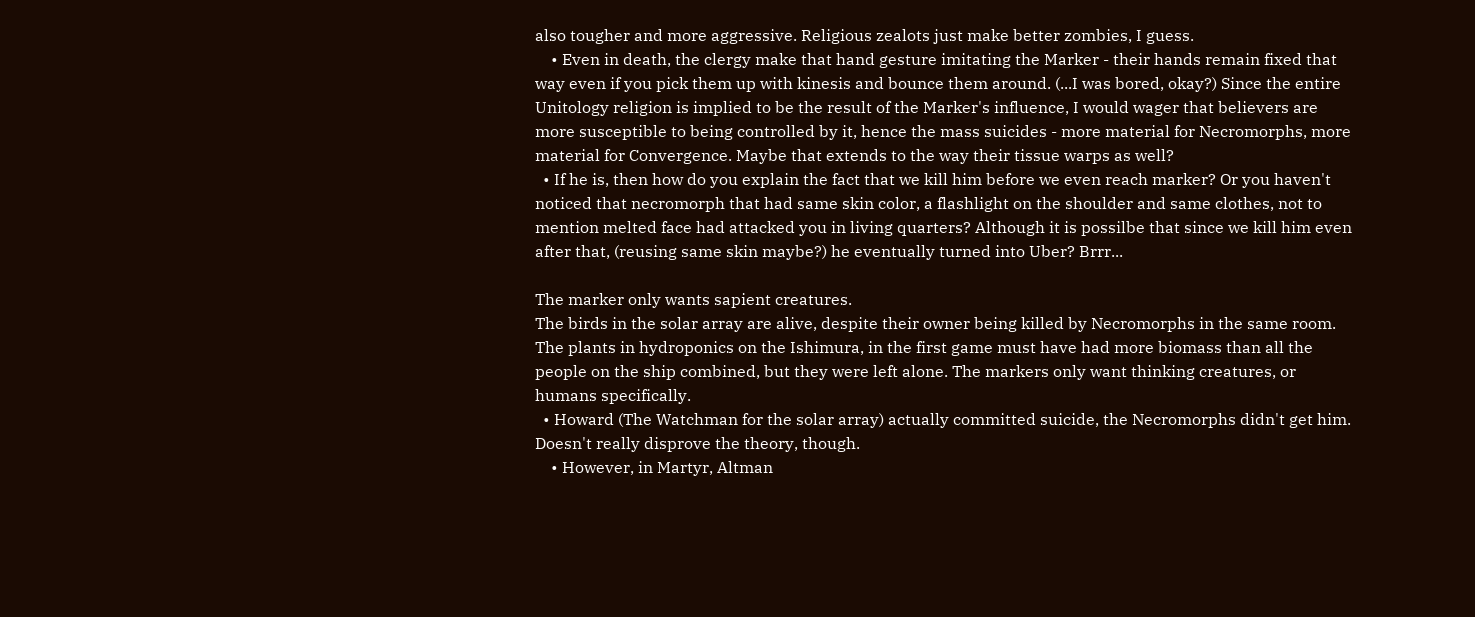also tougher and more aggressive. Religious zealots just make better zombies, I guess.
    • Even in death, the clergy make that hand gesture imitating the Marker - their hands remain fixed that way even if you pick them up with kinesis and bounce them around. (...I was bored, okay?) Since the entire Unitology religion is implied to be the result of the Marker's influence, I would wager that believers are more susceptible to being controlled by it, hence the mass suicides - more material for Necromorphs, more material for Convergence. Maybe that extends to the way their tissue warps as well?
  • If he is, then how do you explain the fact that we kill him before we even reach marker? Or you haven't noticed that necromorph that had same skin color, a flashlight on the shoulder and same clothes, not to mention melted face had attacked you in living quarters? Although it is possilbe that since we kill him even after that, (reusing same skin maybe?) he eventually turned into Uber? Brrr...

The marker only wants sapient creatures.
The birds in the solar array are alive, despite their owner being killed by Necromorphs in the same room. The plants in hydroponics on the Ishimura, in the first game must have had more biomass than all the people on the ship combined, but they were left alone. The markers only want thinking creatures, or humans specifically.
  • Howard (The Watchman for the solar array) actually committed suicide, the Necromorphs didn't get him. Doesn't really disprove the theory, though.
    • However, in Martyr, Altman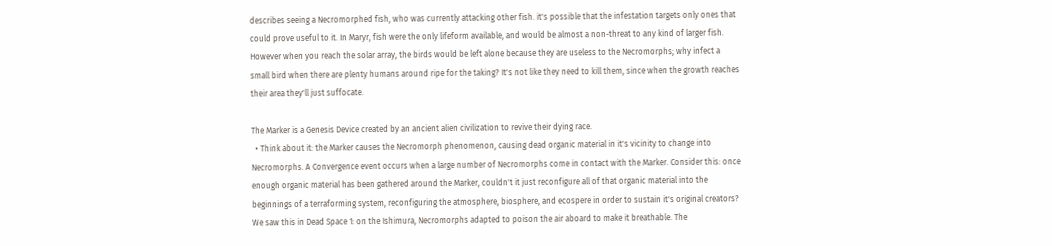describes seeing a Necromorphed fish, who was currently attacking other fish. it's possible that the infestation targets only ones that could prove useful to it. In Maryr, fish were the only lifeform available, and would be almost a non-threat to any kind of larger fish. However when you reach the solar array, the birds would be left alone because they are useless to the Necromorphs; why infect a small bird when there are plenty humans around ripe for the taking? It's not like they need to kill them, since when the growth reaches their area they'll just suffocate.

The Marker is a Genesis Device created by an ancient alien civilization to revive their dying race.
  • Think about it: the Marker causes the Necromorph phenomenon, causing dead organic material in it's vicinity to change into Necromorphs. A Convergence event occurs when a large number of Necromorphs come in contact with the Marker. Consider this: once enough organic material has been gathered around the Marker, couldn't it just reconfigure all of that organic material into the beginnings of a terraforming system, reconfiguring the atmosphere, biosphere, and ecospere in order to sustain it's original creators? We saw this in Dead Space 1: on the Ishimura, Necromorphs adapted to poison the air aboard to make it breathable. The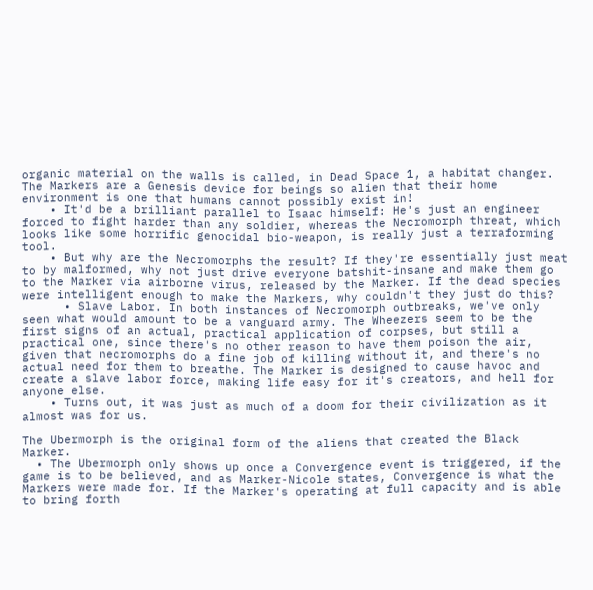organic material on the walls is called, in Dead Space 1, a habitat changer. The Markers are a Genesis device for beings so alien that their home environment is one that humans cannot possibly exist in!
    • It'd be a brilliant parallel to Isaac himself: He's just an engineer forced to fight harder than any soldier, whereas the Necromorph threat, which looks like some horrific genocidal bio-weapon, is really just a terraforming tool.
    • But why are the Necromorphs the result? If they're essentially just meat to by malformed, why not just drive everyone batshit-insane and make them go to the Marker via airborne virus, released by the Marker. If the dead species were intelligent enough to make the Markers, why couldn't they just do this?
      • Slave Labor. In both instances of Necromorph outbreaks, we've only seen what would amount to be a vanguard army. The Wheezers seem to be the first signs of an actual, practical application of corpses, but still a practical one, since there's no other reason to have them poison the air, given that necromorphs do a fine job of killing without it, and there's no actual need for them to breathe. The Marker is designed to cause havoc and create a slave labor force, making life easy for it's creators, and hell for anyone else.
    • Turns out, it was just as much of a doom for their civilization as it almost was for us.

The Ubermorph is the original form of the aliens that created the Black Marker.
  • The Ubermorph only shows up once a Convergence event is triggered, if the game is to be believed, and as Marker-Nicole states, Convergence is what the Markers were made for. If the Marker's operating at full capacity and is able to bring forth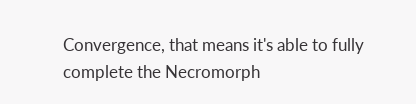Convergence, that means it's able to fully complete the Necromorph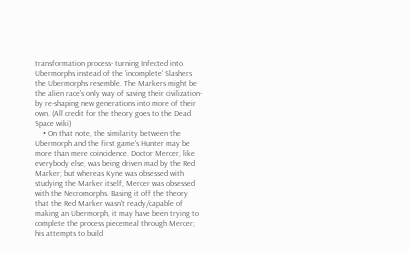transformation process- turning Infected into Ubermorphs instead of the 'incomplete' Slashers the Ubermorphs resemble. The Markers might be the alien race's only way of saving their civilization- by re-shaping new generations into more of their own. (All credit for the theory goes to the Dead Space wiki)
    • On that note, the similarity between the Ubermorph and the first game's Hunter may be more than mere coincidence. Doctor Mercer, like everybody else, was being driven mad by the Red Marker; but whereas Kyne was obsessed with studying the Marker itself, Mercer was obsessed with the Necromorphs. Basing it off the theory that the Red Marker wasn't ready/capable of making an Ubermorph, it may have been trying to complete the process piecemeal through Mercer; his attempts to build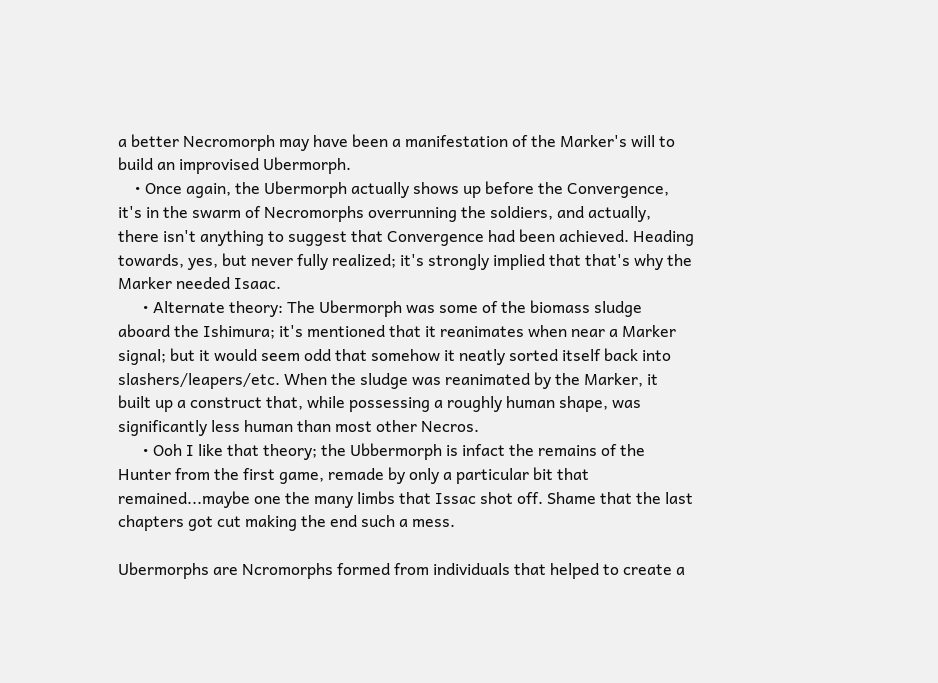a better Necromorph may have been a manifestation of the Marker's will to build an improvised Ubermorph.
    • Once again, the Ubermorph actually shows up before the Convergence, it's in the swarm of Necromorphs overrunning the soldiers, and actually, there isn't anything to suggest that Convergence had been achieved. Heading towards, yes, but never fully realized; it's strongly implied that that's why the Marker needed Isaac.
      • Alternate theory: The Ubermorph was some of the biomass sludge aboard the Ishimura; it's mentioned that it reanimates when near a Marker signal; but it would seem odd that somehow it neatly sorted itself back into slashers/leapers/etc. When the sludge was reanimated by the Marker, it built up a construct that, while possessing a roughly human shape, was significantly less human than most other Necros.
      • Ooh I like that theory; the Ubbermorph is infact the remains of the Hunter from the first game, remade by only a particular bit that remained...maybe one the many limbs that Issac shot off. Shame that the last chapters got cut making the end such a mess.

Ubermorphs are Ncromorphs formed from individuals that helped to create a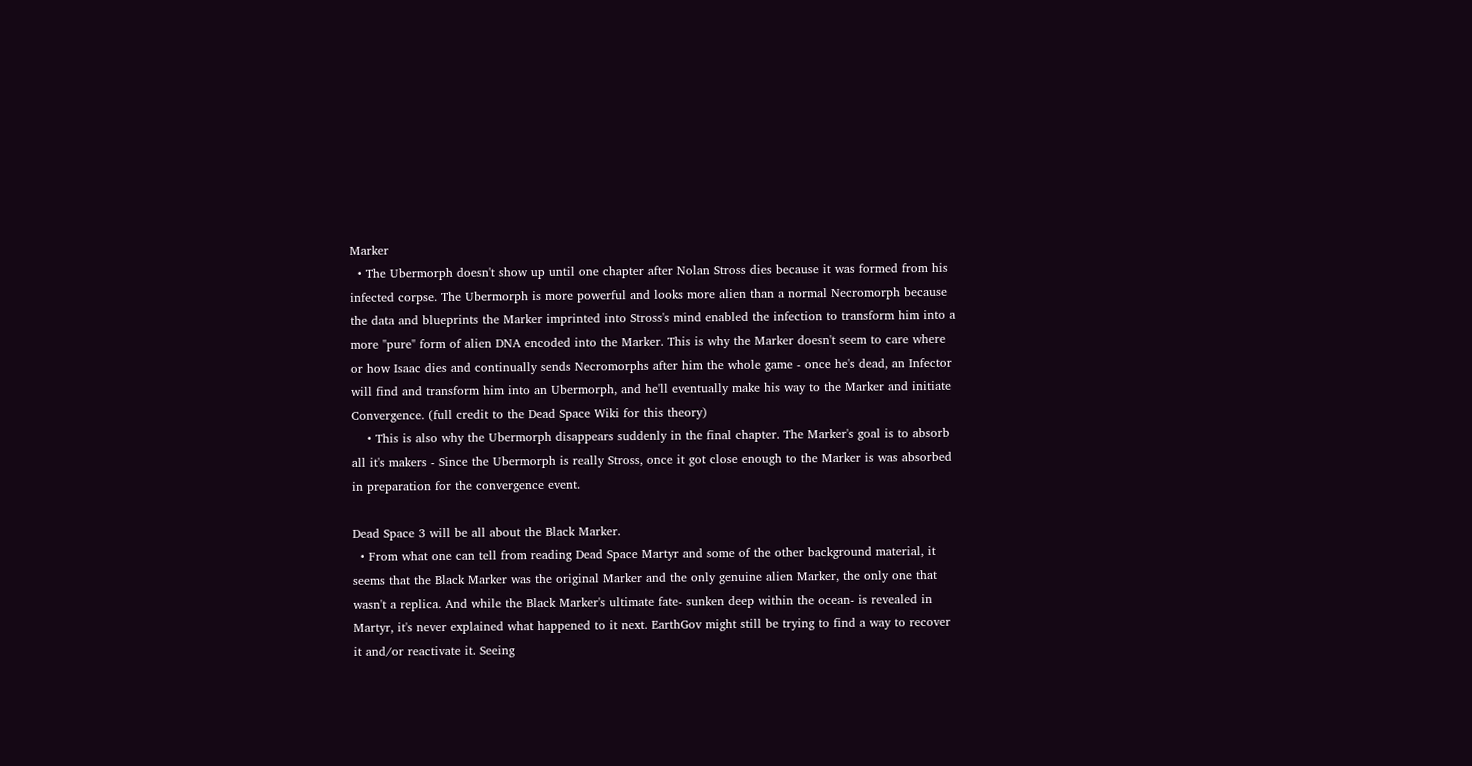Marker
  • The Ubermorph doesn't show up until one chapter after Nolan Stross dies because it was formed from his infected corpse. The Ubermorph is more powerful and looks more alien than a normal Necromorph because the data and blueprints the Marker imprinted into Stross's mind enabled the infection to transform him into a more "pure" form of alien DNA encoded into the Marker. This is why the Marker doesn't seem to care where or how Isaac dies and continually sends Necromorphs after him the whole game - once he's dead, an Infector will find and transform him into an Ubermorph, and he'll eventually make his way to the Marker and initiate Convergence. (full credit to the Dead Space Wiki for this theory)
    • This is also why the Ubermorph disappears suddenly in the final chapter. The Marker's goal is to absorb all it's makers - Since the Ubermorph is really Stross, once it got close enough to the Marker is was absorbed in preparation for the convergence event.

Dead Space 3 will be all about the Black Marker.
  • From what one can tell from reading Dead Space Martyr and some of the other background material, it seems that the Black Marker was the original Marker and the only genuine alien Marker, the only one that wasn't a replica. And while the Black Marker's ultimate fate- sunken deep within the ocean- is revealed in Martyr, it's never explained what happened to it next. EarthGov might still be trying to find a way to recover it and/or reactivate it. Seeing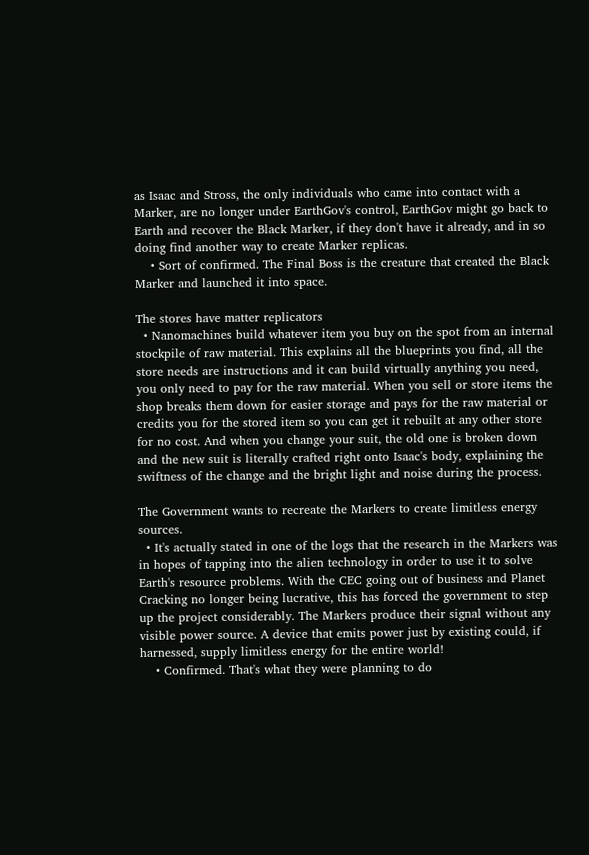as Isaac and Stross, the only individuals who came into contact with a Marker, are no longer under EarthGov's control, EarthGov might go back to Earth and recover the Black Marker, if they don't have it already, and in so doing find another way to create Marker replicas.
    • Sort of confirmed. The Final Boss is the creature that created the Black Marker and launched it into space.

The stores have matter replicators
  • Nanomachines build whatever item you buy on the spot from an internal stockpile of raw material. This explains all the blueprints you find, all the store needs are instructions and it can build virtually anything you need, you only need to pay for the raw material. When you sell or store items the shop breaks them down for easier storage and pays for the raw material or credits you for the stored item so you can get it rebuilt at any other store for no cost. And when you change your suit, the old one is broken down and the new suit is literally crafted right onto Isaac's body, explaining the swiftness of the change and the bright light and noise during the process.

The Government wants to recreate the Markers to create limitless energy sources.
  • It's actually stated in one of the logs that the research in the Markers was in hopes of tapping into the alien technology in order to use it to solve Earth's resource problems. With the CEC going out of business and Planet Cracking no longer being lucrative, this has forced the government to step up the project considerably. The Markers produce their signal without any visible power source. A device that emits power just by existing could, if harnessed, supply limitless energy for the entire world!
    • Confirmed. That's what they were planning to do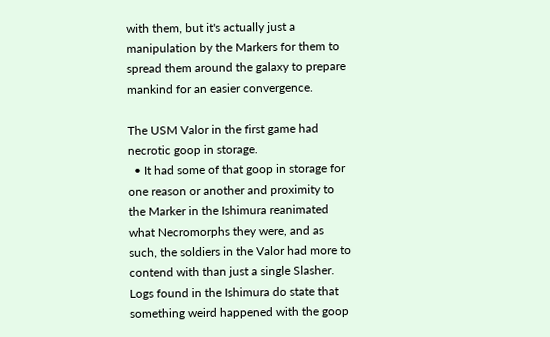with them, but it's actually just a manipulation by the Markers for them to spread them around the galaxy to prepare mankind for an easier convergence.

The USM Valor in the first game had necrotic goop in storage.
  • It had some of that goop in storage for one reason or another and proximity to the Marker in the Ishimura reanimated what Necromorphs they were, and as such, the soldiers in the Valor had more to contend with than just a single Slasher. Logs found in the Ishimura do state that something weird happened with the goop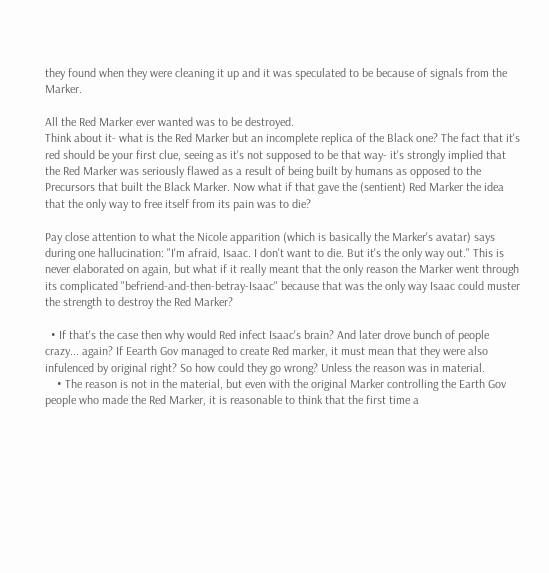they found when they were cleaning it up and it was speculated to be because of signals from the Marker.

All the Red Marker ever wanted was to be destroyed.
Think about it- what is the Red Marker but an incomplete replica of the Black one? The fact that it's red should be your first clue, seeing as it's not supposed to be that way- it's strongly implied that the Red Marker was seriously flawed as a result of being built by humans as opposed to the Precursors that built the Black Marker. Now what if that gave the (sentient) Red Marker the idea that the only way to free itself from its pain was to die?

Pay close attention to what the Nicole apparition (which is basically the Marker's avatar) says during one hallucination: "I'm afraid, Isaac. I don't want to die. But it's the only way out." This is never elaborated on again, but what if it really meant that the only reason the Marker went through its complicated "befriend-and-then-betray-Isaac" because that was the only way Isaac could muster the strength to destroy the Red Marker?

  • If that's the case then why would Red infect Isaac's brain? And later drove bunch of people crazy... again? If Eearth Gov managed to create Red marker, it must mean that they were also infulenced by original right? So how could they go wrong? Unless the reason was in material.
    • The reason is not in the material, but even with the original Marker controlling the Earth Gov people who made the Red Marker, it is reasonable to think that the first time a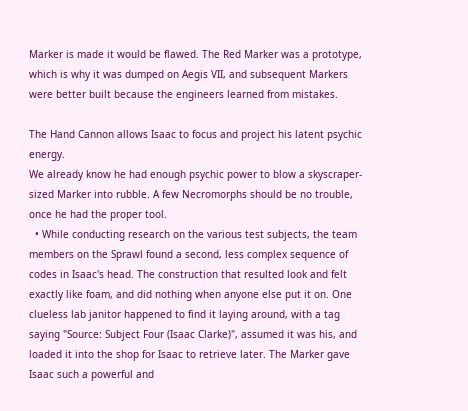Marker is made it would be flawed. The Red Marker was a prototype, which is why it was dumped on Aegis VII, and subsequent Markers were better built because the engineers learned from mistakes.

The Hand Cannon allows Isaac to focus and project his latent psychic energy.
We already know he had enough psychic power to blow a skyscraper-sized Marker into rubble. A few Necromorphs should be no trouble, once he had the proper tool.
  • While conducting research on the various test subjects, the team members on the Sprawl found a second, less complex sequence of codes in Isaac's head. The construction that resulted look and felt exactly like foam, and did nothing when anyone else put it on. One clueless lab janitor happened to find it laying around, with a tag saying "Source: Subject Four (Isaac Clarke)", assumed it was his, and loaded it into the shop for Isaac to retrieve later. The Marker gave Isaac such a powerful and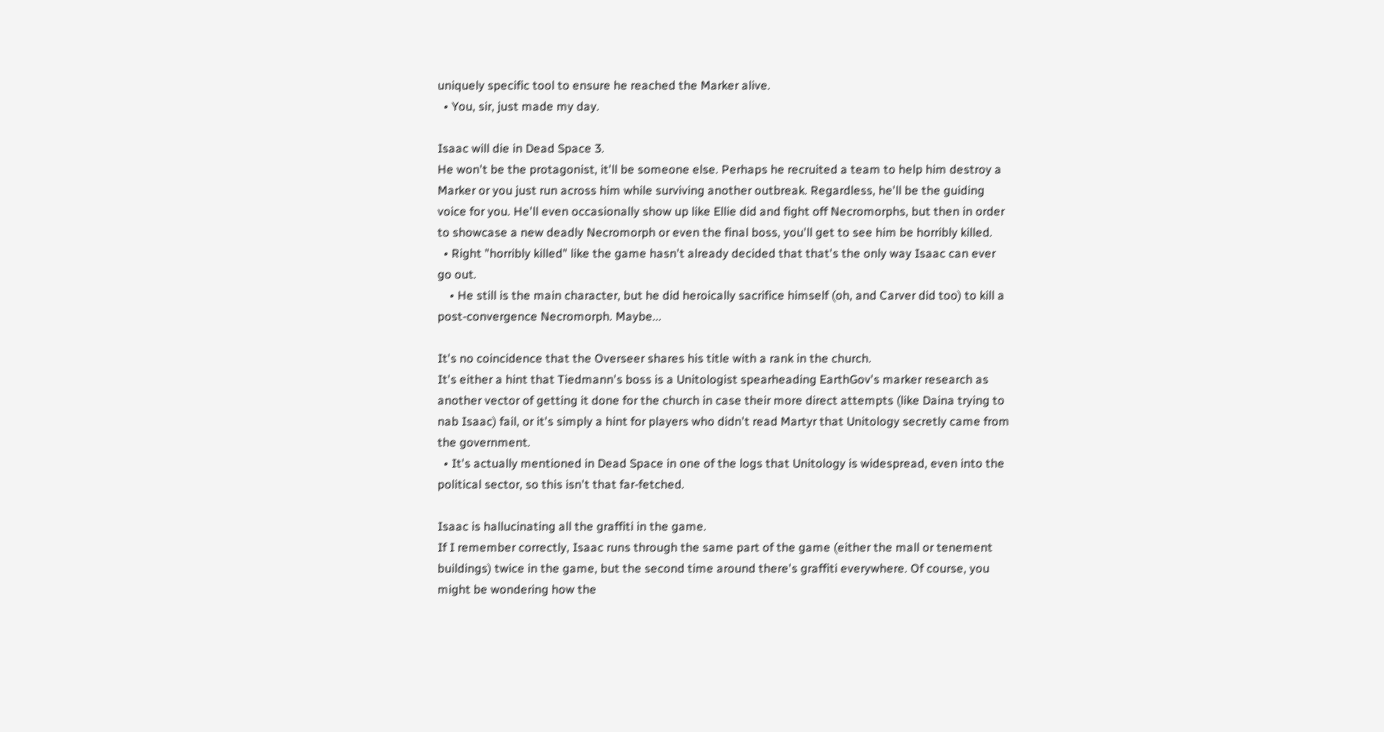uniquely specific tool to ensure he reached the Marker alive.
  • You, sir, just made my day.

Isaac will die in Dead Space 3.
He won't be the protagonist, it'll be someone else. Perhaps he recruited a team to help him destroy a Marker or you just run across him while surviving another outbreak. Regardless, he'll be the guiding voice for you. He'll even occasionally show up like Ellie did and fight off Necromorphs, but then in order to showcase a new deadly Necromorph or even the final boss, you'll get to see him be horribly killed.
  • Right "horribly killed" like the game hasn't already decided that that's the only way Isaac can ever go out.
    • He still is the main character, but he did heroically sacrifice himself (oh, and Carver did too) to kill a post-convergence Necromorph. Maybe...

It's no coincidence that the Overseer shares his title with a rank in the church.
It's either a hint that Tiedmann's boss is a Unitologist spearheading EarthGov's marker research as another vector of getting it done for the church in case their more direct attempts (like Daina trying to nab Isaac) fail, or it's simply a hint for players who didn't read Martyr that Unitology secretly came from the government.
  • It's actually mentioned in Dead Space in one of the logs that Unitology is widespread, even into the political sector, so this isn't that far-fetched.

Isaac is hallucinating all the graffiti in the game.
If I remember correctly, Isaac runs through the same part of the game (either the mall or tenement buildings) twice in the game, but the second time around there's graffiti everywhere. Of course, you might be wondering how the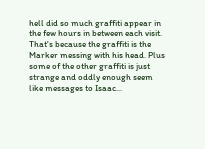hell did so much graffiti appear in the few hours in between each visit. That's because the graffiti is the Marker messing with his head. Plus some of the other graffiti is just strange and oddly enough seem like messages to Isaac...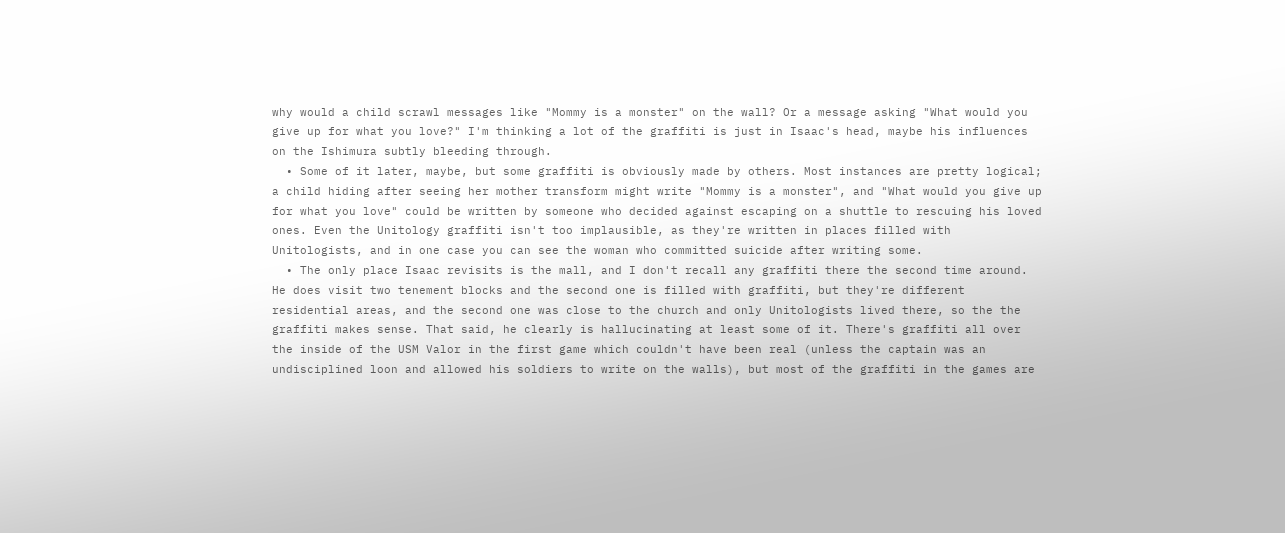why would a child scrawl messages like "Mommy is a monster" on the wall? Or a message asking "What would you give up for what you love?" I'm thinking a lot of the graffiti is just in Isaac's head, maybe his influences on the Ishimura subtly bleeding through.
  • Some of it later, maybe, but some graffiti is obviously made by others. Most instances are pretty logical; a child hiding after seeing her mother transform might write "Mommy is a monster", and "What would you give up for what you love" could be written by someone who decided against escaping on a shuttle to rescuing his loved ones. Even the Unitology graffiti isn't too implausible, as they're written in places filled with Unitologists, and in one case you can see the woman who committed suicide after writing some.
  • The only place Isaac revisits is the mall, and I don't recall any graffiti there the second time around. He does visit two tenement blocks and the second one is filled with graffiti, but they're different residential areas, and the second one was close to the church and only Unitologists lived there, so the the graffiti makes sense. That said, he clearly is hallucinating at least some of it. There's graffiti all over the inside of the USM Valor in the first game which couldn't have been real (unless the captain was an undisciplined loon and allowed his soldiers to write on the walls), but most of the graffiti in the games are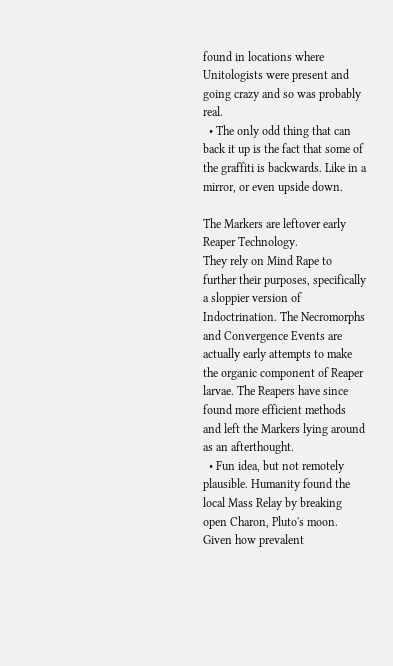found in locations where Unitologists were present and going crazy and so was probably real.
  • The only odd thing that can back it up is the fact that some of the graffiti is backwards. Like in a mirror, or even upside down.

The Markers are leftover early Reaper Technology.
They rely on Mind Rape to further their purposes, specifically a sloppier version of Indoctrination. The Necromorphs and Convergence Events are actually early attempts to make the organic component of Reaper larvae. The Reapers have since found more efficient methods and left the Markers lying around as an afterthought.
  • Fun idea, but not remotely plausible. Humanity found the local Mass Relay by breaking open Charon, Pluto's moon. Given how prevalent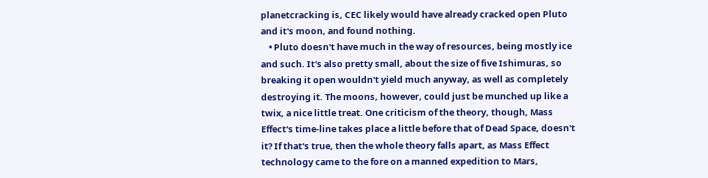planetcracking is, CEC likely would have already cracked open Pluto and it's moon, and found nothing.
    • Pluto doesn't have much in the way of resources, being mostly ice and such. It's also pretty small, about the size of five Ishimuras, so breaking it open wouldn't yield much anyway, as well as completely destroying it. The moons, however, could just be munched up like a twix, a nice little treat. One criticism of the theory, though, Mass Effect's time-line takes place a little before that of Dead Space, doesn't it? If that's true, then the whole theory falls apart, as Mass Effect technology came to the fore on a manned expedition to Mars,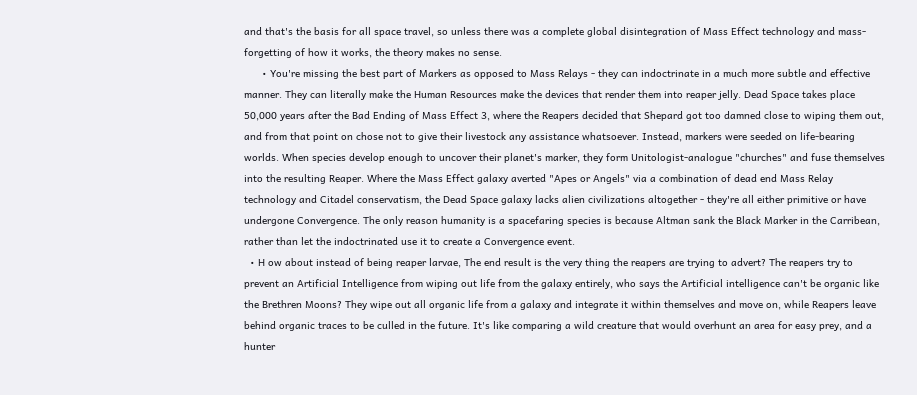and that's the basis for all space travel, so unless there was a complete global disintegration of Mass Effect technology and mass-forgetting of how it works, the theory makes no sense.
      • You're missing the best part of Markers as opposed to Mass Relays - they can indoctrinate in a much more subtle and effective manner. They can literally make the Human Resources make the devices that render them into reaper jelly. Dead Space takes place 50,000 years after the Bad Ending of Mass Effect 3, where the Reapers decided that Shepard got too damned close to wiping them out, and from that point on chose not to give their livestock any assistance whatsoever. Instead, markers were seeded on life-bearing worlds. When species develop enough to uncover their planet's marker, they form Unitologist-analogue "churches" and fuse themselves into the resulting Reaper. Where the Mass Effect galaxy averted "Apes or Angels" via a combination of dead end Mass Relay technology and Citadel conservatism, the Dead Space galaxy lacks alien civilizations altogether - they're all either primitive or have undergone Convergence. The only reason humanity is a spacefaring species is because Altman sank the Black Marker in the Carribean, rather than let the indoctrinated use it to create a Convergence event.
  • H ow about instead of being reaper larvae, The end result is the very thing the reapers are trying to advert? The reapers try to prevent an Artificial Intelligence from wiping out life from the galaxy entirely, who says the Artificial intelligence can't be organic like the Brethren Moons? They wipe out all organic life from a galaxy and integrate it within themselves and move on, while Reapers leave behind organic traces to be culled in the future. It's like comparing a wild creature that would overhunt an area for easy prey, and a hunter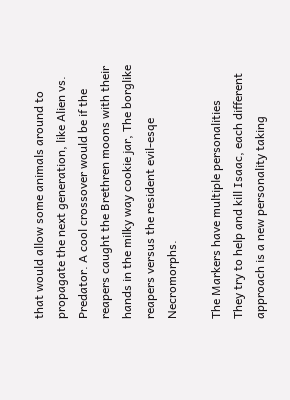that would allow some animals around to propagate the next generation, like Alien vs. Predator. A cool crossover would be if the reapers caught the Brethren moons with their hands in the milky way cookie jar, The borglike reapers versus the resident evil-esqe Necromorphs.

The Markers have multiple personalities
They try to help and kill Isaac, each different approach is a new personality taking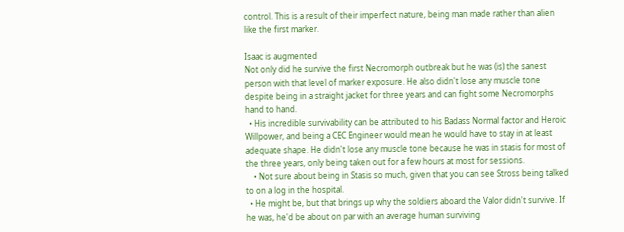control. This is a result of their imperfect nature, being man made rather than alien like the first marker.

Isaac is augmented
Not only did he survive the first Necromorph outbreak but he was (is) the sanest person with that level of marker exposure. He also didn't lose any muscle tone despite being in a straight jacket for three years and can fight some Necromorphs hand to hand.
  • His incredible survivability can be attributed to his Badass Normal factor and Heroic Willpower, and being a CEC Engineer would mean he would have to stay in at least adequate shape. He didn't lose any muscle tone because he was in stasis for most of the three years, only being taken out for a few hours at most for sessions.
    • Not sure about being in Stasis so much, given that you can see Stross being talked to on a log in the hospital.
  • He might be, but that brings up why the soldiers aboard the Valor didn't survive. If he was, he'd be about on par with an average human surviving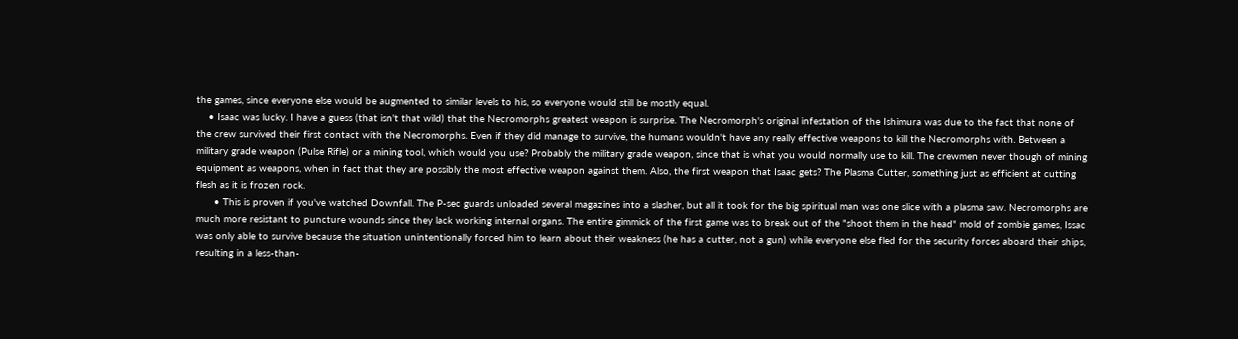the games, since everyone else would be augmented to similar levels to his, so everyone would still be mostly equal.
    • Isaac was lucky. I have a guess (that isn't that wild) that the Necromorphs greatest weapon is surprise. The Necromorph's original infestation of the Ishimura was due to the fact that none of the crew survived their first contact with the Necromorphs. Even if they did manage to survive, the humans wouldn't have any really effective weapons to kill the Necromorphs with. Between a military grade weapon (Pulse Rifle) or a mining tool, which would you use? Probably the military grade weapon, since that is what you would normally use to kill. The crewmen never though of mining equipment as weapons, when in fact that they are possibly the most effective weapon against them. Also, the first weapon that Isaac gets? The Plasma Cutter, something just as efficient at cutting flesh as it is frozen rock.
      • This is proven if you've watched Downfall. The P-sec guards unloaded several magazines into a slasher, but all it took for the big spiritual man was one slice with a plasma saw. Necromorphs are much more resistant to puncture wounds since they lack working internal organs. The entire gimmick of the first game was to break out of the "shoot them in the head" mold of zombie games, Issac was only able to survive because the situation unintentionally forced him to learn about their weakness (he has a cutter, not a gun) while everyone else fled for the security forces aboard their ships, resulting in a less-than-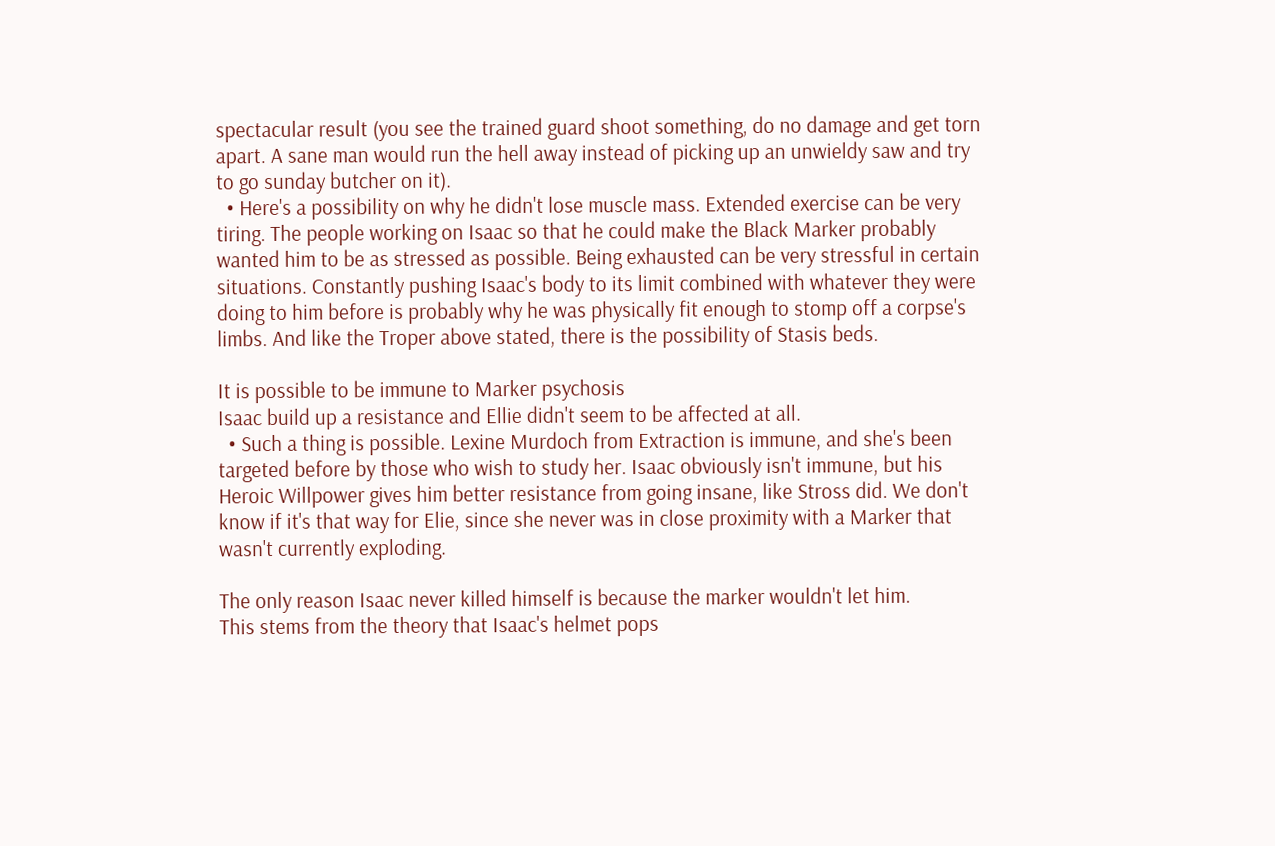spectacular result (you see the trained guard shoot something, do no damage and get torn apart. A sane man would run the hell away instead of picking up an unwieldy saw and try to go sunday butcher on it).
  • Here's a possibility on why he didn't lose muscle mass. Extended exercise can be very tiring. The people working on Isaac so that he could make the Black Marker probably wanted him to be as stressed as possible. Being exhausted can be very stressful in certain situations. Constantly pushing Isaac's body to its limit combined with whatever they were doing to him before is probably why he was physically fit enough to stomp off a corpse's limbs. And like the Troper above stated, there is the possibility of Stasis beds.

It is possible to be immune to Marker psychosis
Isaac build up a resistance and Ellie didn't seem to be affected at all.
  • Such a thing is possible. Lexine Murdoch from Extraction is immune, and she's been targeted before by those who wish to study her. Isaac obviously isn't immune, but his Heroic Willpower gives him better resistance from going insane, like Stross did. We don't know if it's that way for Elie, since she never was in close proximity with a Marker that wasn't currently exploding.

The only reason Isaac never killed himself is because the marker wouldn't let him.
This stems from the theory that Isaac's helmet pops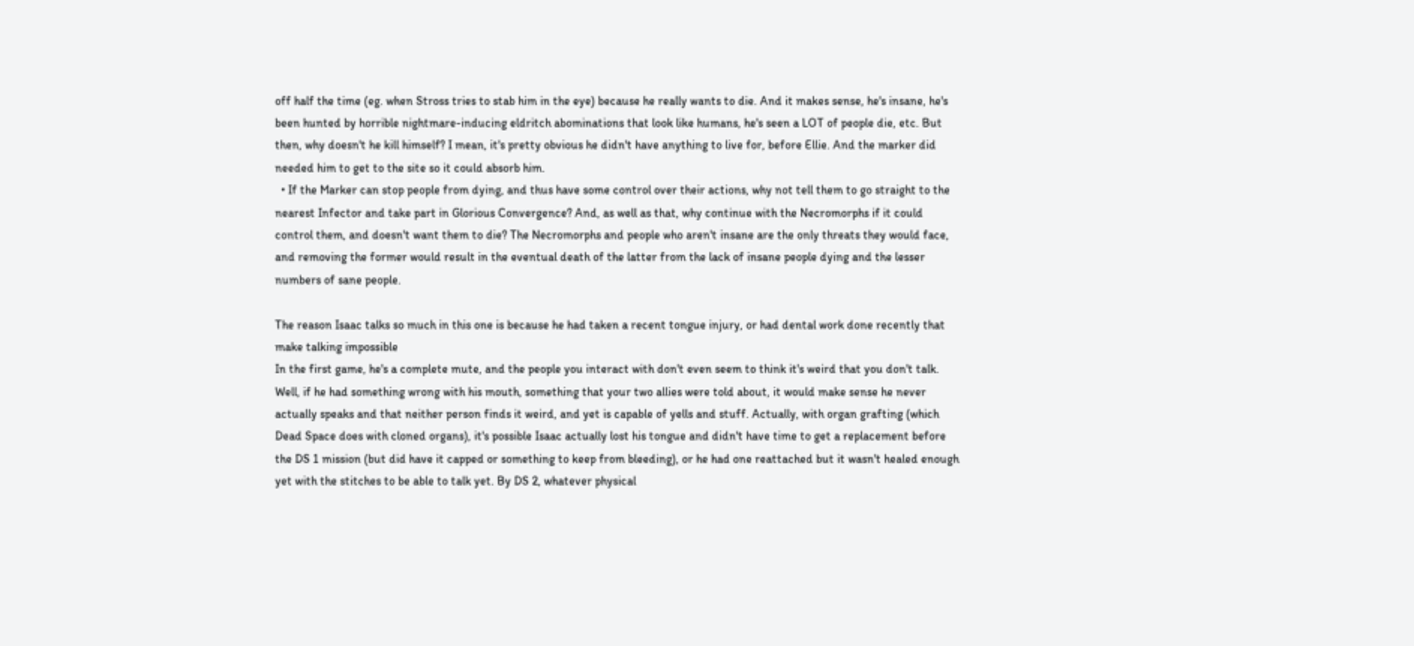off half the time (eg. when Stross tries to stab him in the eye) because he really wants to die. And it makes sense, he's insane, he's been hunted by horrible nightmare-inducing eldritch abominations that look like humans, he's seen a LOT of people die, etc. But then, why doesn't he kill himself? I mean, it's pretty obvious he didn't have anything to live for, before Ellie. And the marker did needed him to get to the site so it could absorb him.
  • If the Marker can stop people from dying, and thus have some control over their actions, why not tell them to go straight to the nearest Infector and take part in Glorious Convergence? And, as well as that, why continue with the Necromorphs if it could control them, and doesn't want them to die? The Necromorphs and people who aren't insane are the only threats they would face, and removing the former would result in the eventual death of the latter from the lack of insane people dying and the lesser numbers of sane people.

The reason Isaac talks so much in this one is because he had taken a recent tongue injury, or had dental work done recently that make talking impossible
In the first game, he's a complete mute, and the people you interact with don't even seem to think it's weird that you don't talk. Well, if he had something wrong with his mouth, something that your two allies were told about, it would make sense he never actually speaks and that neither person finds it weird, and yet is capable of yells and stuff. Actually, with organ grafting (which Dead Space does with cloned organs), it's possible Isaac actually lost his tongue and didn't have time to get a replacement before the DS 1 mission (but did have it capped or something to keep from bleeding), or he had one reattached but it wasn't healed enough yet with the stitches to be able to talk yet. By DS 2, whatever physical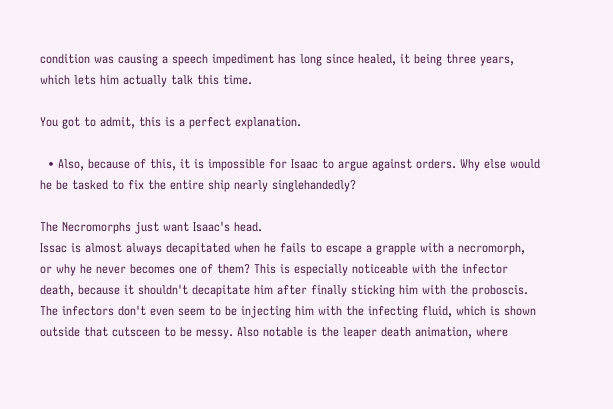condition was causing a speech impediment has long since healed, it being three years, which lets him actually talk this time.

You got to admit, this is a perfect explanation.

  • Also, because of this, it is impossible for Isaac to argue against orders. Why else would he be tasked to fix the entire ship nearly singlehandedly?

The Necromorphs just want Isaac's head.
Issac is almost always decapitated when he fails to escape a grapple with a necromorph, or why he never becomes one of them? This is especially noticeable with the infector death, because it shouldn't decapitate him after finally sticking him with the proboscis. The infectors don't even seem to be injecting him with the infecting fluid, which is shown outside that cutsceen to be messy. Also notable is the leaper death animation, where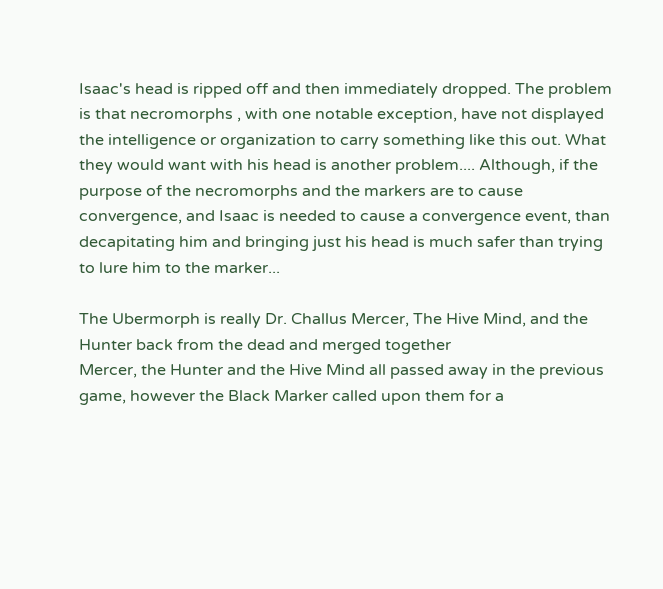Isaac's head is ripped off and then immediately dropped. The problem is that necromorphs , with one notable exception, have not displayed the intelligence or organization to carry something like this out. What they would want with his head is another problem.... Although, if the purpose of the necromorphs and the markers are to cause convergence, and Isaac is needed to cause a convergence event, than decapitating him and bringing just his head is much safer than trying to lure him to the marker...

The Ubermorph is really Dr. Challus Mercer, The Hive Mind, and the Hunter back from the dead and merged together
Mercer, the Hunter and the Hive Mind all passed away in the previous game, however the Black Marker called upon them for a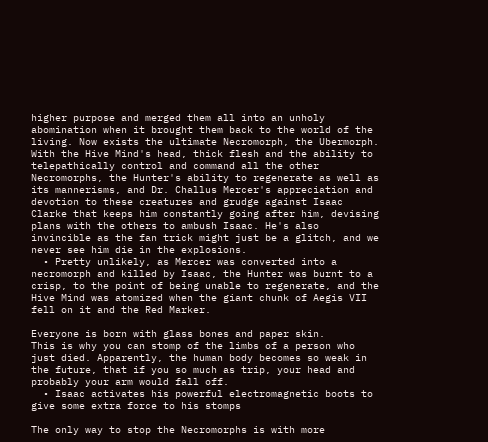higher purpose and merged them all into an unholy abomination when it brought them back to the world of the living. Now exists the ultimate Necromorph, the Ubermorph. With the Hive Mind's head, thick flesh and the ability to telepathically control and command all the other Necromorphs, the Hunter's ability to regenerate as well as its mannerisms, and Dr. Challus Mercer's appreciation and devotion to these creatures and grudge against Isaac Clarke that keeps him constantly going after him, devising plans with the others to ambush Isaac. He's also invincible as the fan trick might just be a glitch, and we never see him die in the explosions.
  • Pretty unlikely, as Mercer was converted into a necromorph and killed by Isaac, the Hunter was burnt to a crisp, to the point of being unable to regenerate, and the Hive Mind was atomized when the giant chunk of Aegis VII fell on it and the Red Marker.

Everyone is born with glass bones and paper skin.
This is why you can stomp of the limbs of a person who just died. Apparently, the human body becomes so weak in the future, that if you so much as trip, your head and probably your arm would fall off.
  • Isaac activates his powerful electromagnetic boots to give some extra force to his stomps

The only way to stop the Necromorphs is with more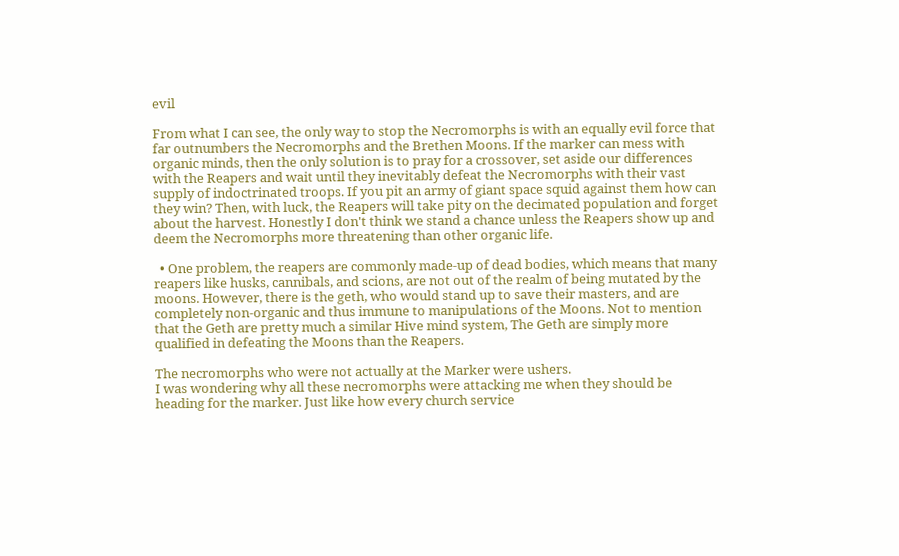evil

From what I can see, the only way to stop the Necromorphs is with an equally evil force that far outnumbers the Necromorphs and the Brethen Moons. If the marker can mess with organic minds, then the only solution is to pray for a crossover, set aside our differences with the Reapers and wait until they inevitably defeat the Necromorphs with their vast supply of indoctrinated troops. If you pit an army of giant space squid against them how can they win? Then, with luck, the Reapers will take pity on the decimated population and forget about the harvest. Honestly I don't think we stand a chance unless the Reapers show up and deem the Necromorphs more threatening than other organic life.

  • One problem, the reapers are commonly made-up of dead bodies, which means that many reapers like husks, cannibals, and scions, are not out of the realm of being mutated by the moons. However, there is the geth, who would stand up to save their masters, and are completely non-organic and thus immune to manipulations of the Moons. Not to mention that the Geth are pretty much a similar Hive mind system, The Geth are simply more qualified in defeating the Moons than the Reapers.

The necromorphs who were not actually at the Marker were ushers.
I was wondering why all these necromorphs were attacking me when they should be heading for the marker. Just like how every church service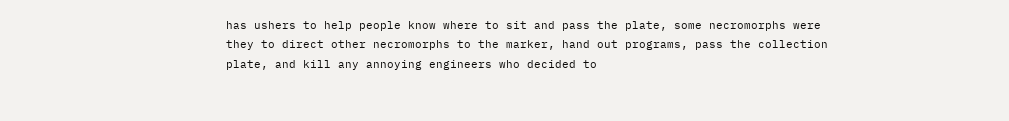has ushers to help people know where to sit and pass the plate, some necromorphs were they to direct other necromorphs to the marker, hand out programs, pass the collection plate, and kill any annoying engineers who decided to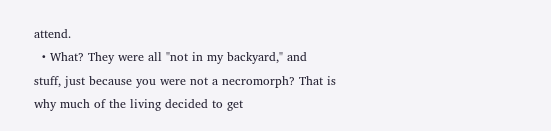attend.
  • What? They were all "not in my backyard," and stuff, just because you were not a necromorph? That is why much of the living decided to get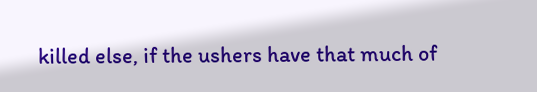killed else, if the ushers have that much of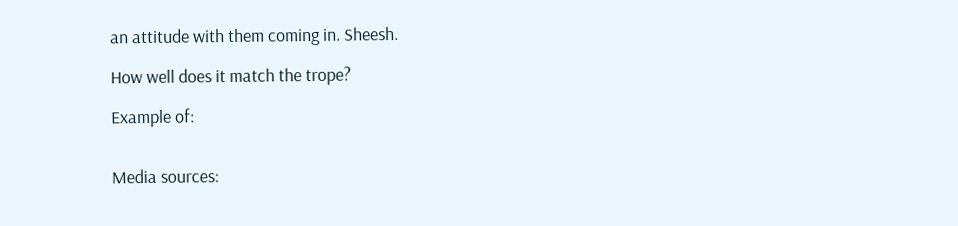an attitude with them coming in. Sheesh.

How well does it match the trope?

Example of:


Media sources: